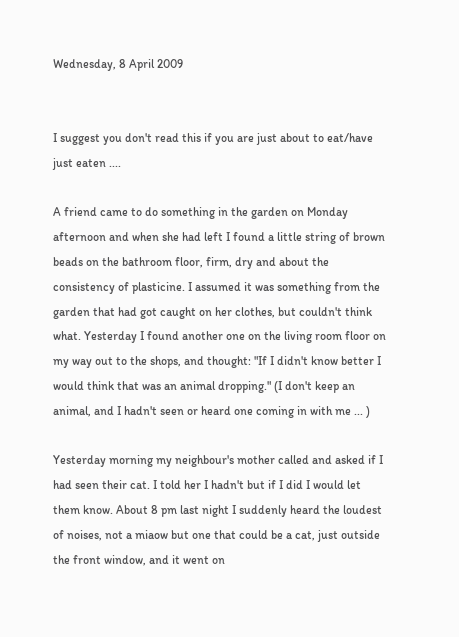Wednesday, 8 April 2009


I suggest you don't read this if you are just about to eat/have just eaten ....

A friend came to do something in the garden on Monday afternoon and when she had left I found a little string of brown beads on the bathroom floor, firm, dry and about the consistency of plasticine. I assumed it was something from the garden that had got caught on her clothes, but couldn't think what. Yesterday I found another one on the living room floor on my way out to the shops, and thought: "If I didn't know better I would think that was an animal dropping." (I don't keep an animal, and I hadn't seen or heard one coming in with me ... )

Yesterday morning my neighbour's mother called and asked if I had seen their cat. I told her I hadn't but if I did I would let them know. About 8 pm last night I suddenly heard the loudest of noises, not a miaow but one that could be a cat, just outside the front window, and it went on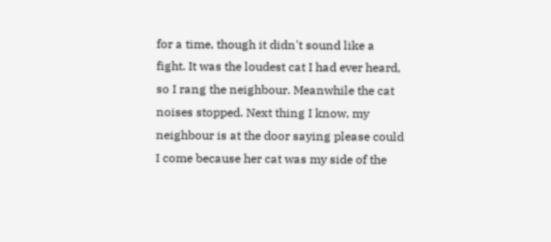for a time, though it didn't sound like a fight. It was the loudest cat I had ever heard, so I rang the neighbour. Meanwhile the cat noises stopped. Next thing I know, my neighbour is at the door saying please could I come because her cat was my side of the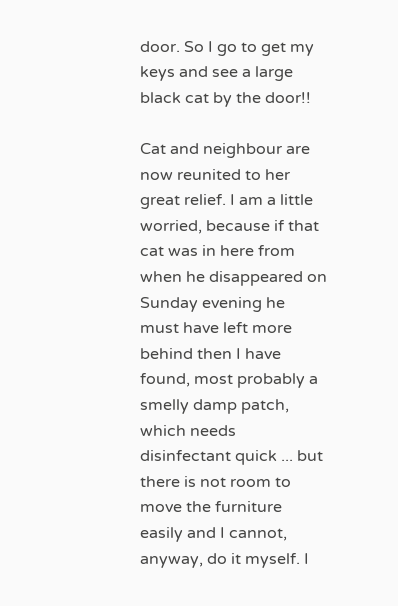door. So I go to get my keys and see a large black cat by the door!!

Cat and neighbour are now reunited to her great relief. I am a little worried, because if that cat was in here from when he disappeared on Sunday evening he must have left more behind then I have found, most probably a smelly damp patch, which needs disinfectant quick ... but there is not room to move the furniture easily and I cannot, anyway, do it myself. I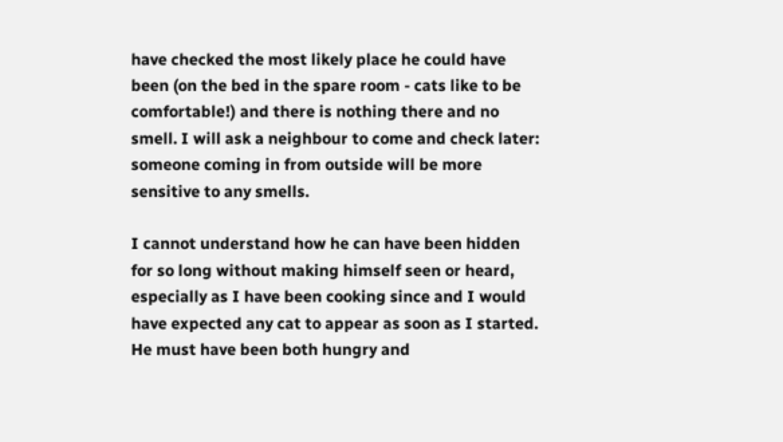have checked the most likely place he could have been (on the bed in the spare room - cats like to be comfortable!) and there is nothing there and no smell. I will ask a neighbour to come and check later: someone coming in from outside will be more sensitive to any smells.

I cannot understand how he can have been hidden for so long without making himself seen or heard, especially as I have been cooking since and I would have expected any cat to appear as soon as I started. He must have been both hungry and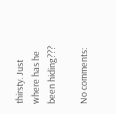thirsty. Just where has he been hiding???

No comments: